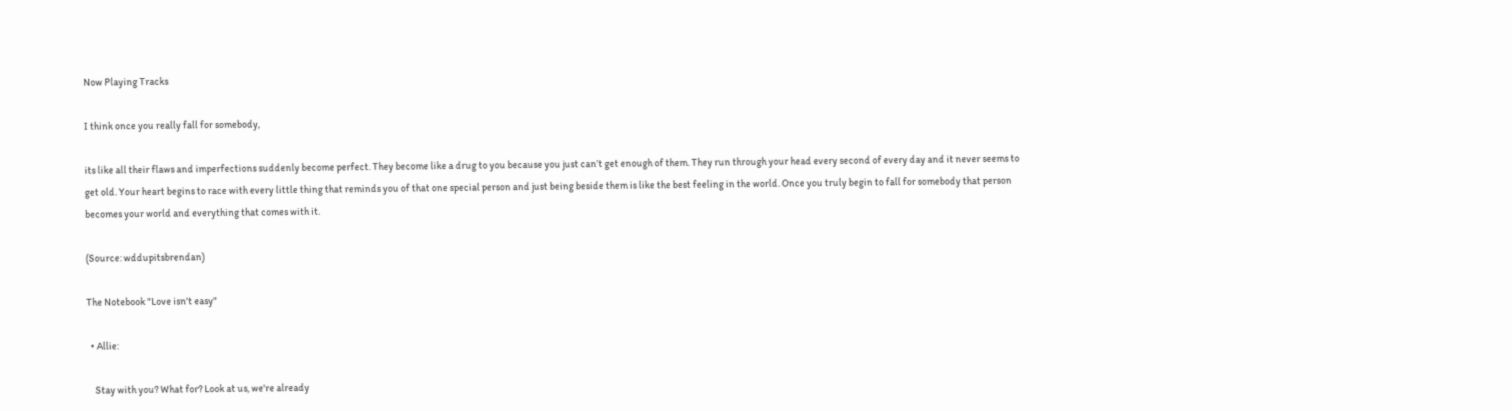Now Playing Tracks

I think once you really fall for somebody,

its like all their flaws and imperfections suddenly become perfect. They become like a drug to you because you just can’t get enough of them. They run through your head every second of every day and it never seems to get old. Your heart begins to race with every little thing that reminds you of that one special person and just being beside them is like the best feeling in the world. Once you truly begin to fall for somebody that person becomes your world and everything that comes with it.

(Source: wddupitsbrendan)

The Notebook "Love isn't easy"

  • Allie:

    Stay with you? What for? Look at us, we're already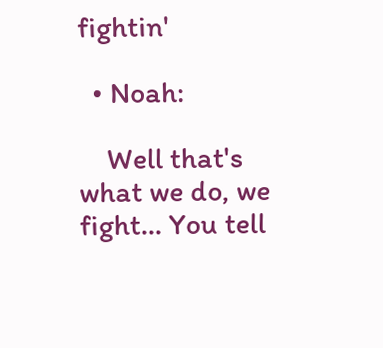fightin'

  • Noah:

    Well that's what we do, we fight... You tell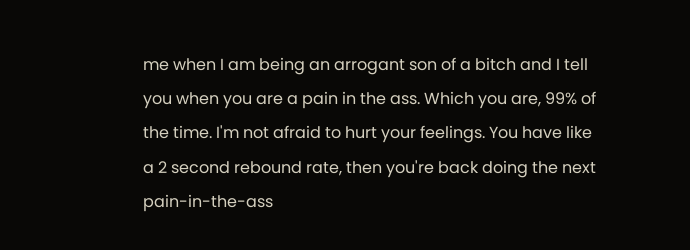me when I am being an arrogant son of a bitch and I tell you when you are a pain in the ass. Which you are, 99% of the time. I'm not afraid to hurt your feelings. You have like a 2 second rebound rate, then you're back doing the next pain-in-the-ass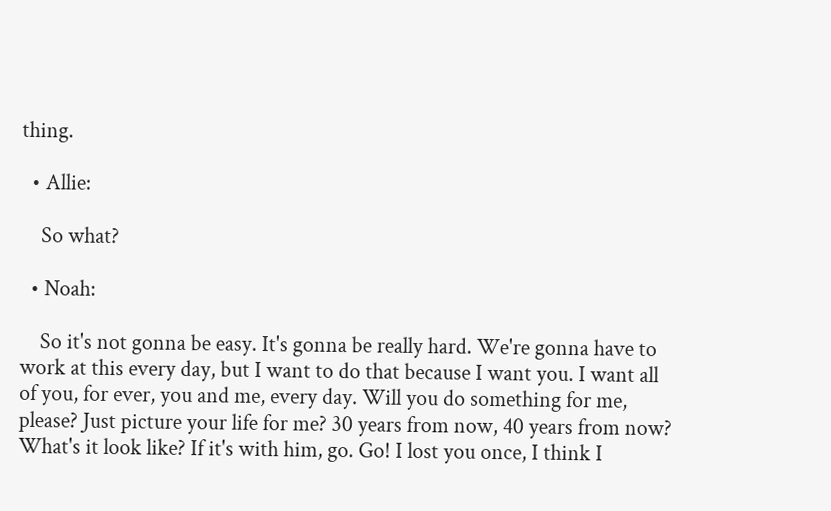thing.

  • Allie:

    So what?

  • Noah:

    So it's not gonna be easy. It's gonna be really hard. We're gonna have to work at this every day, but I want to do that because I want you. I want all of you, for ever, you and me, every day. Will you do something for me, please? Just picture your life for me? 30 years from now, 40 years from now? What's it look like? If it's with him, go. Go! I lost you once, I think I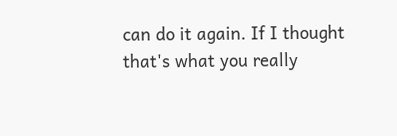can do it again. If I thought that's what you really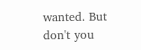wanted. But don't you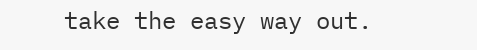take the easy way out.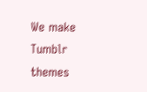We make Tumblr themes